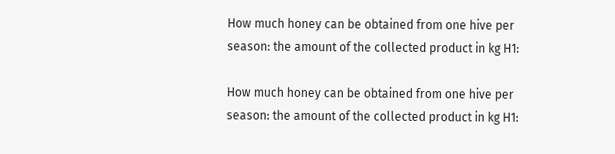How much honey can be obtained from one hive per season: the amount of the collected product in kg H1:

How much honey can be obtained from one hive per season: the amount of the collected product in kg H1: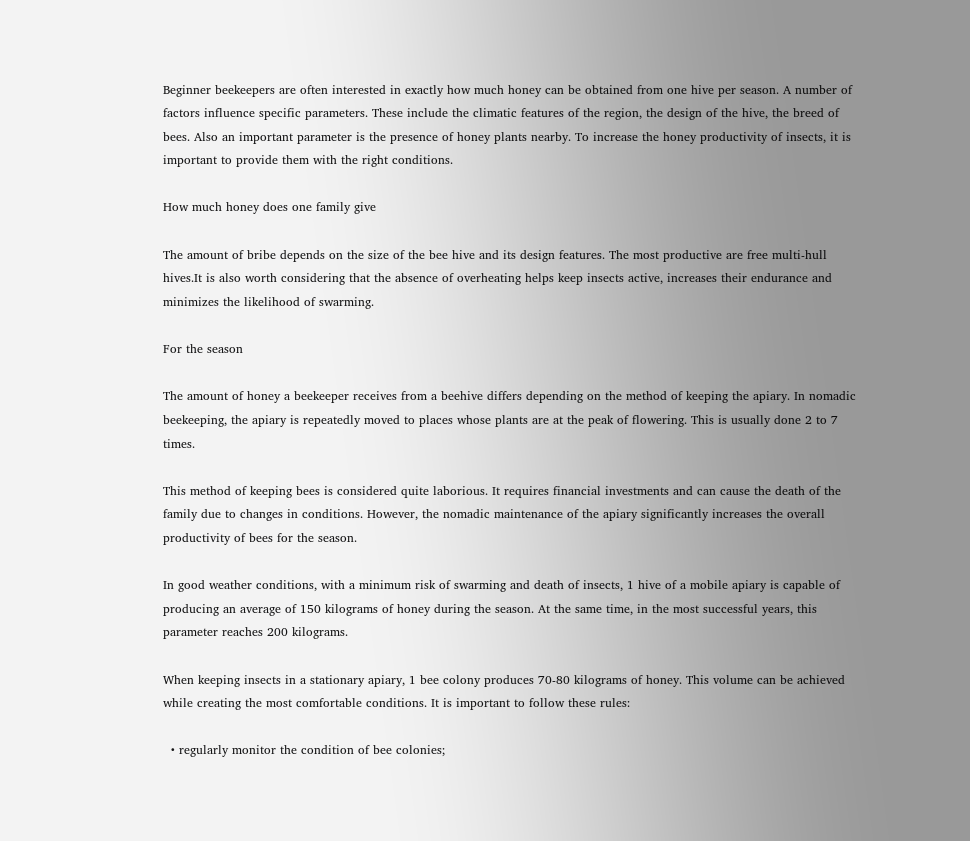Beginner beekeepers are often interested in exactly how much honey can be obtained from one hive per season. A number of factors influence specific parameters. These include the climatic features of the region, the design of the hive, the breed of bees. Also an important parameter is the presence of honey plants nearby. To increase the honey productivity of insects, it is important to provide them with the right conditions.

How much honey does one family give

The amount of bribe depends on the size of the bee hive and its design features. The most productive are free multi-hull hives.It is also worth considering that the absence of overheating helps keep insects active, increases their endurance and minimizes the likelihood of swarming.

For the season

The amount of honey a beekeeper receives from a beehive differs depending on the method of keeping the apiary. In nomadic beekeeping, the apiary is repeatedly moved to places whose plants are at the peak of flowering. This is usually done 2 to 7 times.

This method of keeping bees is considered quite laborious. It requires financial investments and can cause the death of the family due to changes in conditions. However, the nomadic maintenance of the apiary significantly increases the overall productivity of bees for the season.

In good weather conditions, with a minimum risk of swarming and death of insects, 1 hive of a mobile apiary is capable of producing an average of 150 kilograms of honey during the season. At the same time, in the most successful years, this parameter reaches 200 kilograms.

When keeping insects in a stationary apiary, 1 bee colony produces 70-80 kilograms of honey. This volume can be achieved while creating the most comfortable conditions. It is important to follow these rules:

  • regularly monitor the condition of bee colonies;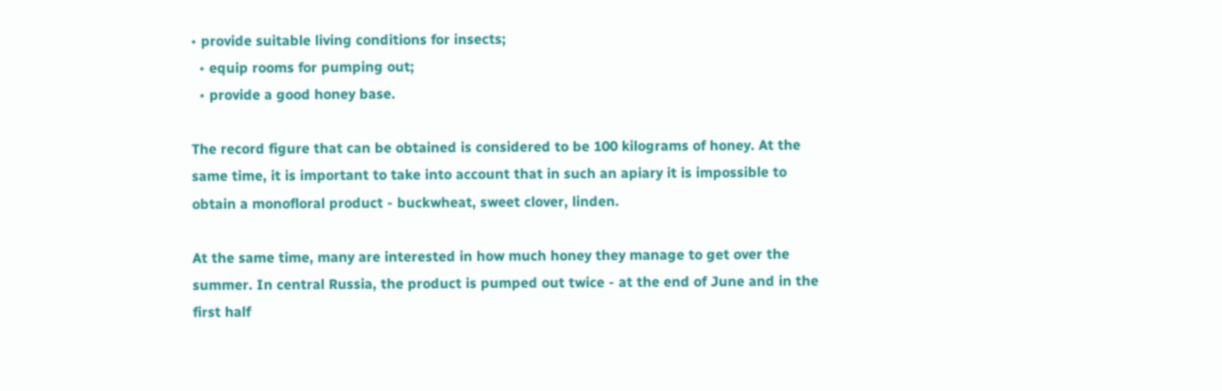• provide suitable living conditions for insects;
  • equip rooms for pumping out;
  • provide a good honey base.

The record figure that can be obtained is considered to be 100 kilograms of honey. At the same time, it is important to take into account that in such an apiary it is impossible to obtain a monofloral product - buckwheat, sweet clover, linden.

At the same time, many are interested in how much honey they manage to get over the summer. In central Russia, the product is pumped out twice - at the end of June and in the first half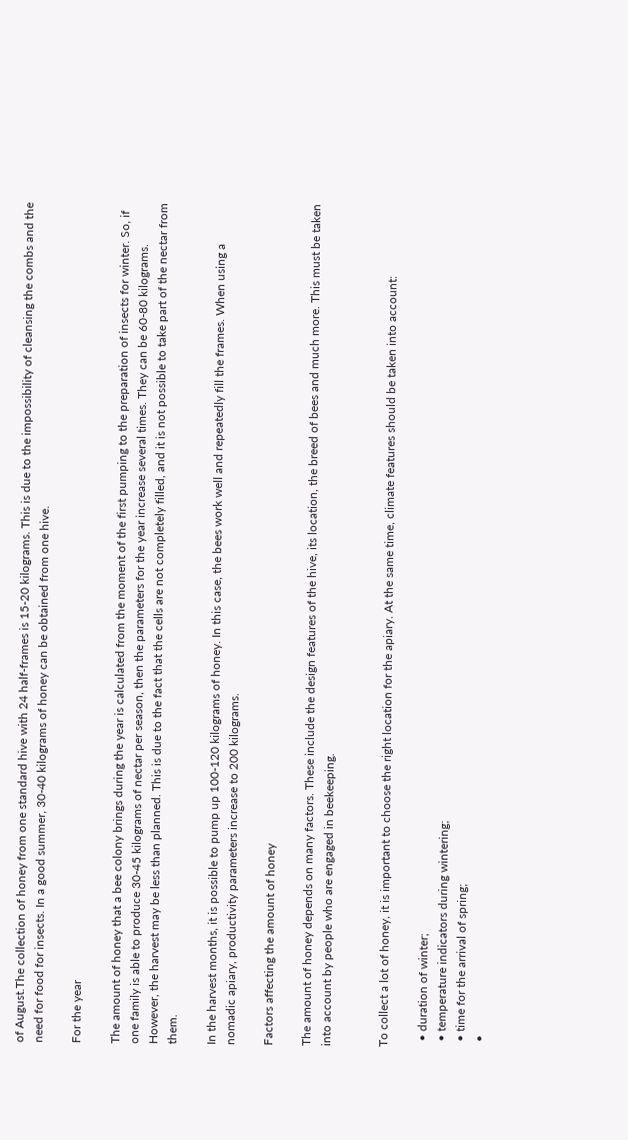of August.The collection of honey from one standard hive with 24 half-frames is 15-20 kilograms. This is due to the impossibility of cleansing the combs and the need for food for insects. In a good summer, 30-40 kilograms of honey can be obtained from one hive.

For the year

The amount of honey that a bee colony brings during the year is calculated from the moment of the first pumping to the preparation of insects for winter. So, if one family is able to produce 30-45 kilograms of nectar per season, then the parameters for the year increase several times. They can be 60-80 kilograms. However, the harvest may be less than planned. This is due to the fact that the cells are not completely filled, and it is not possible to take part of the nectar from them.

In the harvest months, it is possible to pump up 100-120 kilograms of honey. In this case, the bees work well and repeatedly fill the frames. When using a nomadic apiary, productivity parameters increase to 200 kilograms.

Factors affecting the amount of honey

The amount of honey depends on many factors. These include the design features of the hive, its location, the breed of bees and much more. This must be taken into account by people who are engaged in beekeeping.


To collect a lot of honey, it is important to choose the right location for the apiary. At the same time, climate features should be taken into account:

  • duration of winter;
  • temperature indicators during wintering;
  • time for the arrival of spring;
  •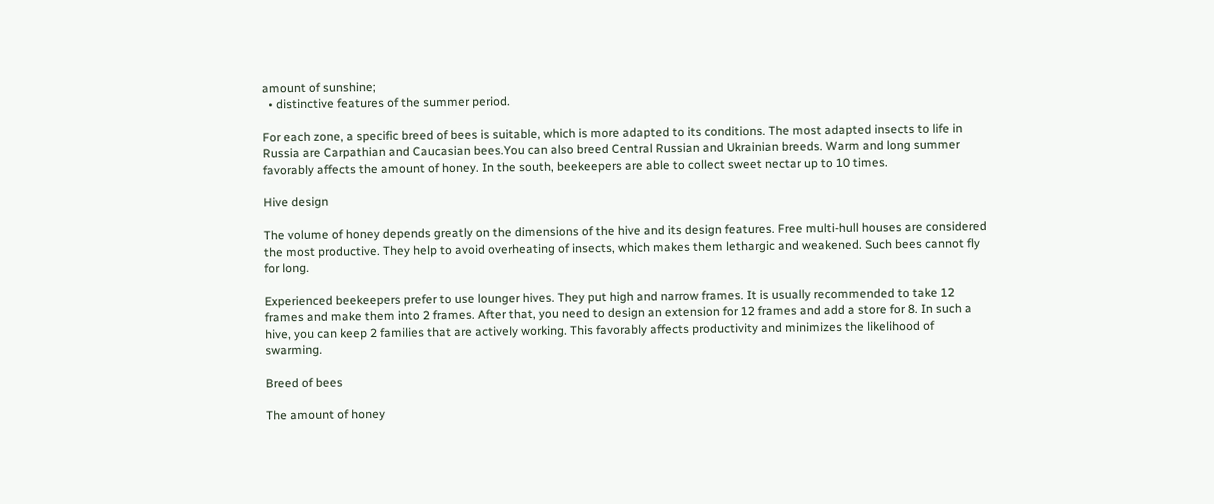amount of sunshine;
  • distinctive features of the summer period.

For each zone, a specific breed of bees is suitable, which is more adapted to its conditions. The most adapted insects to life in Russia are Carpathian and Caucasian bees.You can also breed Central Russian and Ukrainian breeds. Warm and long summer favorably affects the amount of honey. In the south, beekeepers are able to collect sweet nectar up to 10 times.

Hive design

The volume of honey depends greatly on the dimensions of the hive and its design features. Free multi-hull houses are considered the most productive. They help to avoid overheating of insects, which makes them lethargic and weakened. Such bees cannot fly for long.

Experienced beekeepers prefer to use lounger hives. They put high and narrow frames. It is usually recommended to take 12 frames and make them into 2 frames. After that, you need to design an extension for 12 frames and add a store for 8. In such a hive, you can keep 2 families that are actively working. This favorably affects productivity and minimizes the likelihood of swarming.

Breed of bees

The amount of honey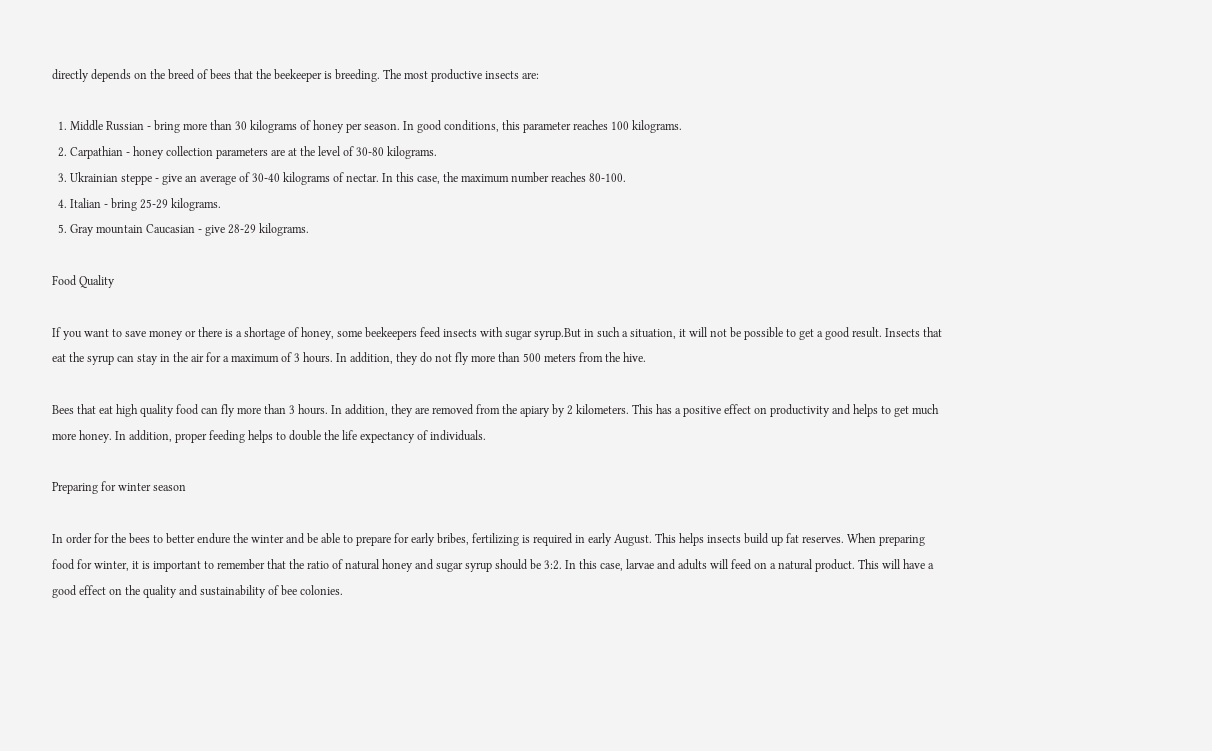directly depends on the breed of bees that the beekeeper is breeding. The most productive insects are:

  1. Middle Russian - bring more than 30 kilograms of honey per season. In good conditions, this parameter reaches 100 kilograms.
  2. Carpathian - honey collection parameters are at the level of 30-80 kilograms.
  3. Ukrainian steppe - give an average of 30-40 kilograms of nectar. In this case, the maximum number reaches 80-100.
  4. Italian - bring 25-29 kilograms.
  5. Gray mountain Caucasian - give 28-29 kilograms.

Food Quality

If you want to save money or there is a shortage of honey, some beekeepers feed insects with sugar syrup.But in such a situation, it will not be possible to get a good result. Insects that eat the syrup can stay in the air for a maximum of 3 hours. In addition, they do not fly more than 500 meters from the hive.

Bees that eat high quality food can fly more than 3 hours. In addition, they are removed from the apiary by 2 kilometers. This has a positive effect on productivity and helps to get much more honey. In addition, proper feeding helps to double the life expectancy of individuals.

Preparing for winter season

In order for the bees to better endure the winter and be able to prepare for early bribes, fertilizing is required in early August. This helps insects build up fat reserves. When preparing food for winter, it is important to remember that the ratio of natural honey and sugar syrup should be 3:2. In this case, larvae and adults will feed on a natural product. This will have a good effect on the quality and sustainability of bee colonies.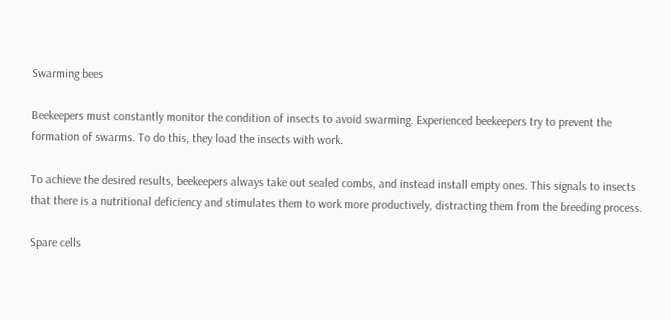Swarming bees

Beekeepers must constantly monitor the condition of insects to avoid swarming. Experienced beekeepers try to prevent the formation of swarms. To do this, they load the insects with work.

To achieve the desired results, beekeepers always take out sealed combs, and instead install empty ones. This signals to insects that there is a nutritional deficiency and stimulates them to work more productively, distracting them from the breeding process.

Spare cells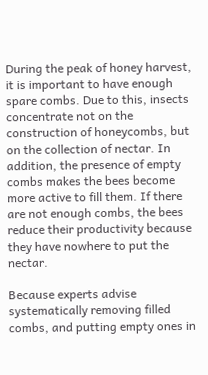During the peak of honey harvest, it is important to have enough spare combs. Due to this, insects concentrate not on the construction of honeycombs, but on the collection of nectar. In addition, the presence of empty combs makes the bees become more active to fill them. If there are not enough combs, the bees reduce their productivity because they have nowhere to put the nectar.

Because experts advise systematically removing filled combs, and putting empty ones in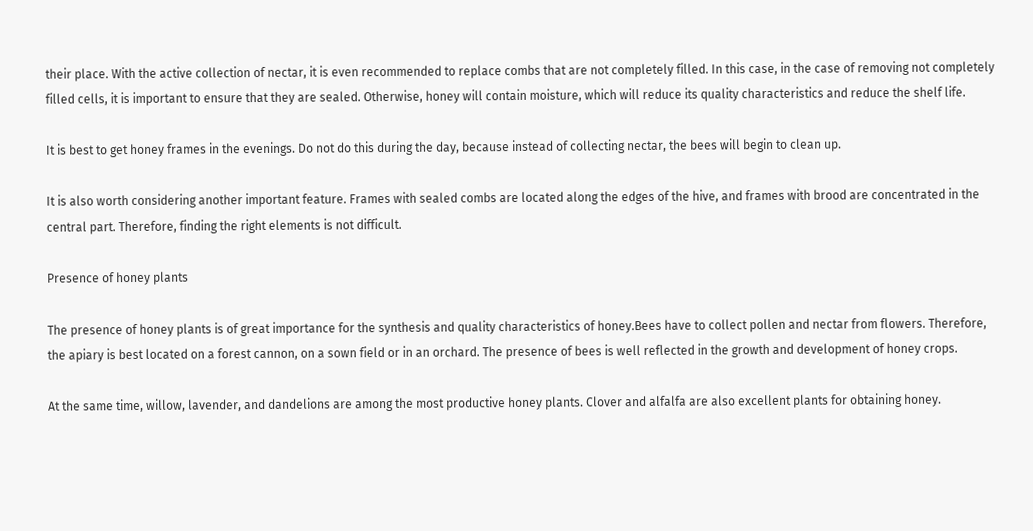their place. With the active collection of nectar, it is even recommended to replace combs that are not completely filled. In this case, in the case of removing not completely filled cells, it is important to ensure that they are sealed. Otherwise, honey will contain moisture, which will reduce its quality characteristics and reduce the shelf life.

It is best to get honey frames in the evenings. Do not do this during the day, because instead of collecting nectar, the bees will begin to clean up.

It is also worth considering another important feature. Frames with sealed combs are located along the edges of the hive, and frames with brood are concentrated in the central part. Therefore, finding the right elements is not difficult.

Presence of honey plants

The presence of honey plants is of great importance for the synthesis and quality characteristics of honey.Bees have to collect pollen and nectar from flowers. Therefore, the apiary is best located on a forest cannon, on a sown field or in an orchard. The presence of bees is well reflected in the growth and development of honey crops.

At the same time, willow, lavender, and dandelions are among the most productive honey plants. Clover and alfalfa are also excellent plants for obtaining honey.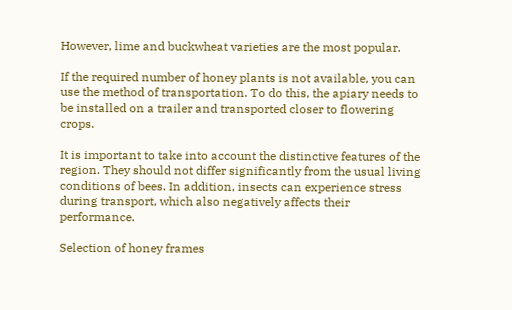However, lime and buckwheat varieties are the most popular.

If the required number of honey plants is not available, you can use the method of transportation. To do this, the apiary needs to be installed on a trailer and transported closer to flowering crops.

It is important to take into account the distinctive features of the region. They should not differ significantly from the usual living conditions of bees. In addition, insects can experience stress during transport, which also negatively affects their performance.

Selection of honey frames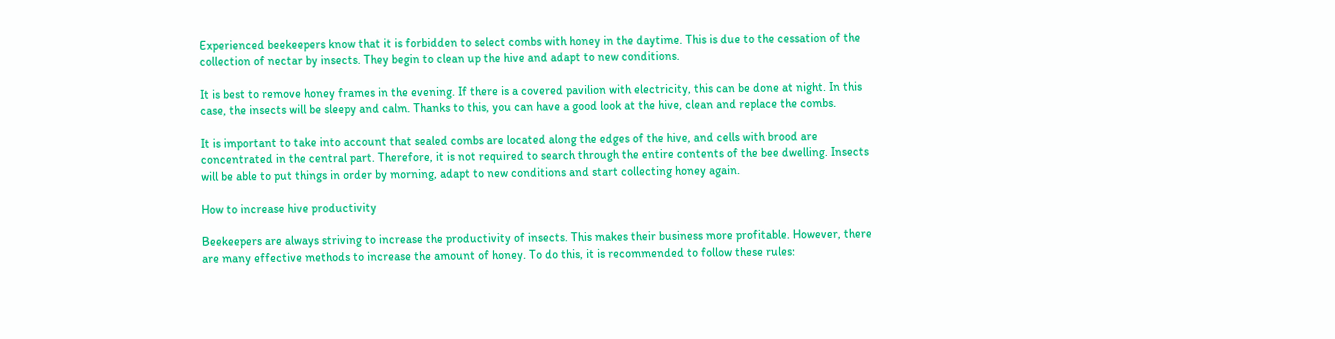Experienced beekeepers know that it is forbidden to select combs with honey in the daytime. This is due to the cessation of the collection of nectar by insects. They begin to clean up the hive and adapt to new conditions.

It is best to remove honey frames in the evening. If there is a covered pavilion with electricity, this can be done at night. In this case, the insects will be sleepy and calm. Thanks to this, you can have a good look at the hive, clean and replace the combs.

It is important to take into account that sealed combs are located along the edges of the hive, and cells with brood are concentrated in the central part. Therefore, it is not required to search through the entire contents of the bee dwelling. Insects will be able to put things in order by morning, adapt to new conditions and start collecting honey again.

How to increase hive productivity

Beekeepers are always striving to increase the productivity of insects. This makes their business more profitable. However, there are many effective methods to increase the amount of honey. To do this, it is recommended to follow these rules: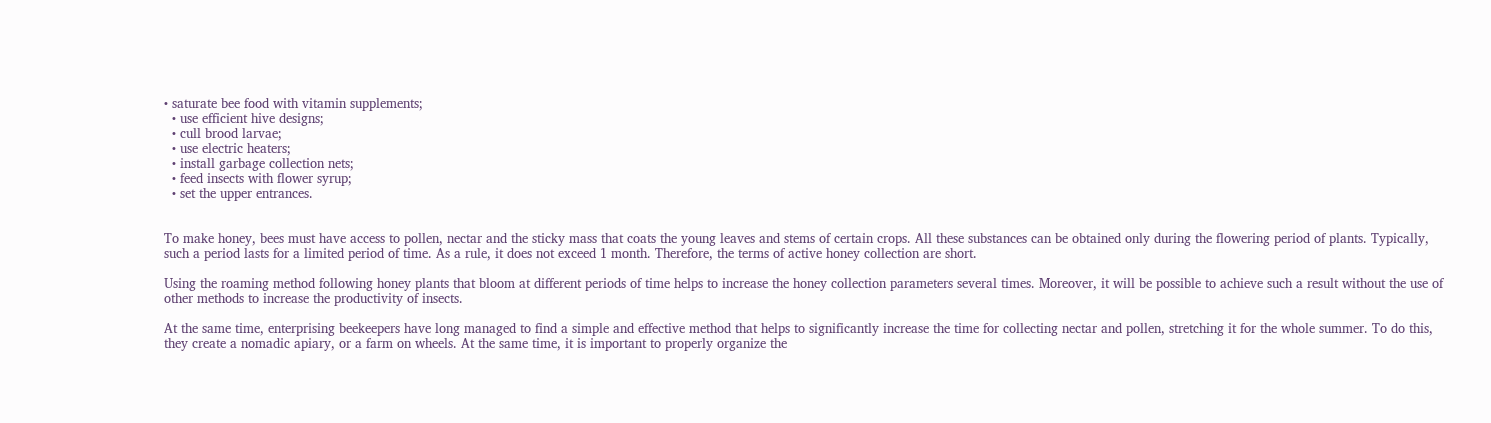• saturate bee food with vitamin supplements;
  • use efficient hive designs;
  • cull brood larvae;
  • use electric heaters;
  • install garbage collection nets;
  • feed insects with flower syrup;
  • set the upper entrances.


To make honey, bees must have access to pollen, nectar and the sticky mass that coats the young leaves and stems of certain crops. All these substances can be obtained only during the flowering period of plants. Typically, such a period lasts for a limited period of time. As a rule, it does not exceed 1 month. Therefore, the terms of active honey collection are short.

Using the roaming method following honey plants that bloom at different periods of time helps to increase the honey collection parameters several times. Moreover, it will be possible to achieve such a result without the use of other methods to increase the productivity of insects.

At the same time, enterprising beekeepers have long managed to find a simple and effective method that helps to significantly increase the time for collecting nectar and pollen, stretching it for the whole summer. To do this, they create a nomadic apiary, or a farm on wheels. At the same time, it is important to properly organize the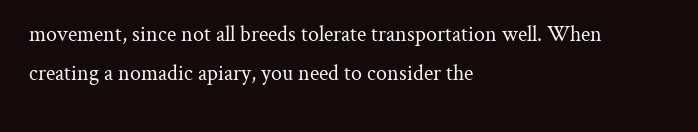movement, since not all breeds tolerate transportation well. When creating a nomadic apiary, you need to consider the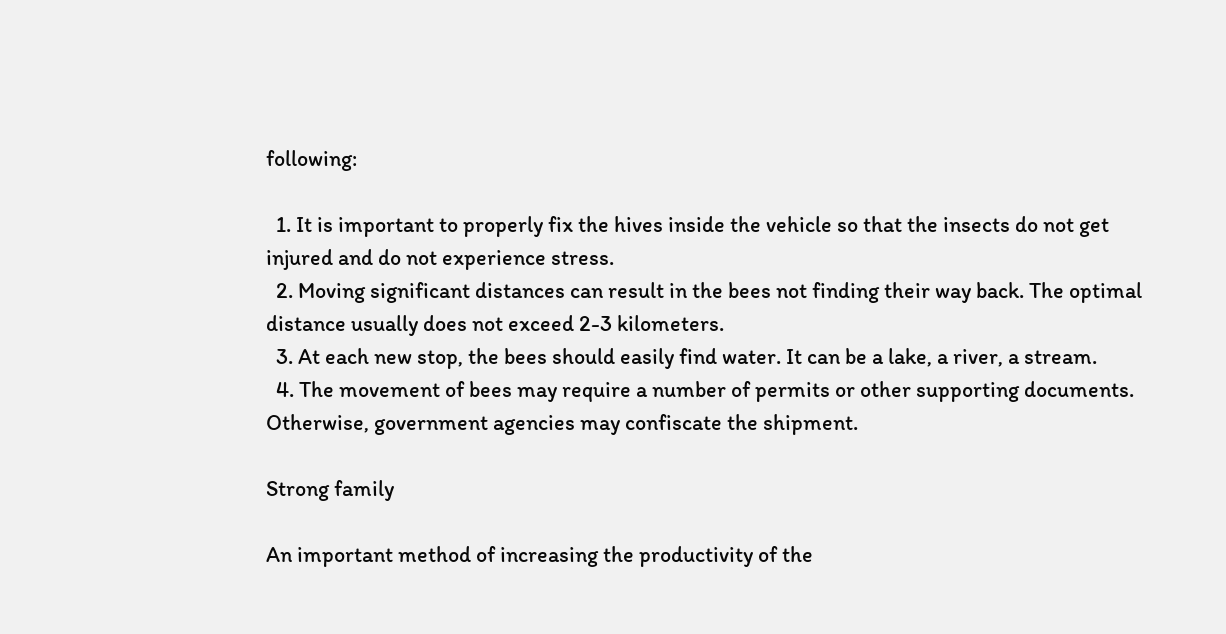following:

  1. It is important to properly fix the hives inside the vehicle so that the insects do not get injured and do not experience stress.
  2. Moving significant distances can result in the bees not finding their way back. The optimal distance usually does not exceed 2-3 kilometers.
  3. At each new stop, the bees should easily find water. It can be a lake, a river, a stream.
  4. The movement of bees may require a number of permits or other supporting documents. Otherwise, government agencies may confiscate the shipment.

Strong family

An important method of increasing the productivity of the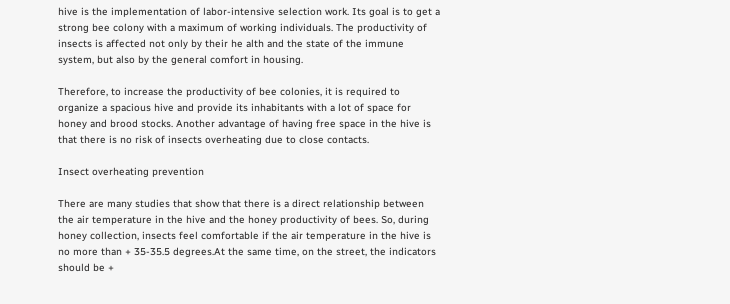hive is the implementation of labor-intensive selection work. Its goal is to get a strong bee colony with a maximum of working individuals. The productivity of insects is affected not only by their he alth and the state of the immune system, but also by the general comfort in housing.

Therefore, to increase the productivity of bee colonies, it is required to organize a spacious hive and provide its inhabitants with a lot of space for honey and brood stocks. Another advantage of having free space in the hive is that there is no risk of insects overheating due to close contacts.

Insect overheating prevention

There are many studies that show that there is a direct relationship between the air temperature in the hive and the honey productivity of bees. So, during honey collection, insects feel comfortable if the air temperature in the hive is no more than + 35-35.5 degrees.At the same time, on the street, the indicators should be +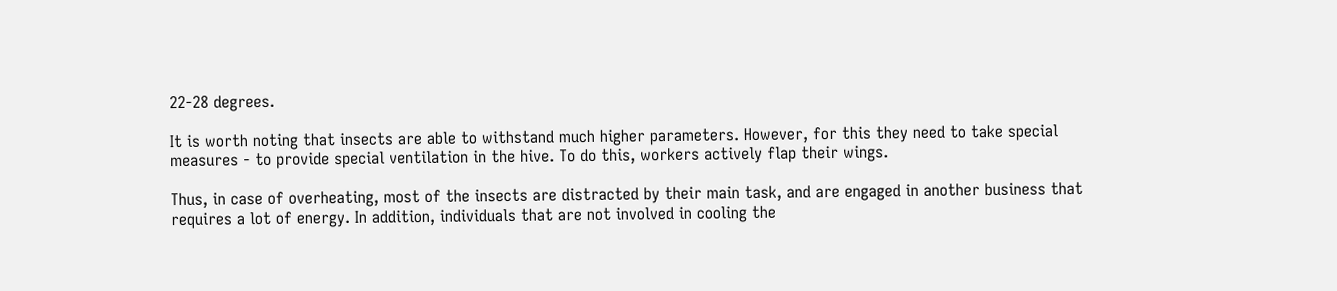22-28 degrees.

It is worth noting that insects are able to withstand much higher parameters. However, for this they need to take special measures - to provide special ventilation in the hive. To do this, workers actively flap their wings.

Thus, in case of overheating, most of the insects are distracted by their main task, and are engaged in another business that requires a lot of energy. In addition, individuals that are not involved in cooling the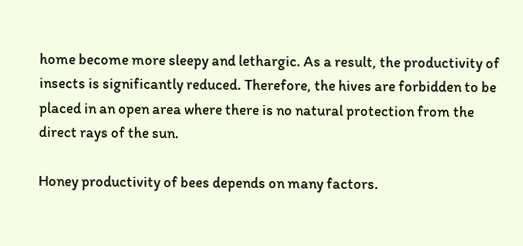home become more sleepy and lethargic. As a result, the productivity of insects is significantly reduced. Therefore, the hives are forbidden to be placed in an open area where there is no natural protection from the direct rays of the sun.

Honey productivity of bees depends on many factors.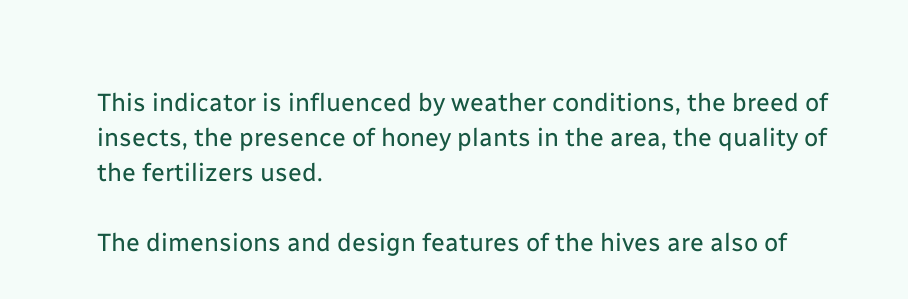This indicator is influenced by weather conditions, the breed of insects, the presence of honey plants in the area, the quality of the fertilizers used.

The dimensions and design features of the hives are also of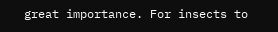great importance. For insects to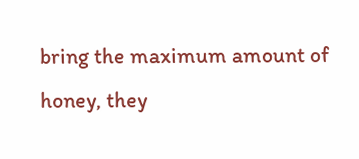bring the maximum amount of honey, they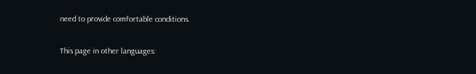need to provide comfortable conditions.

This page in other languages: